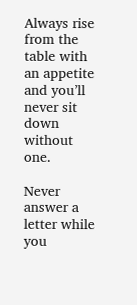Always rise from the table with an appetite and you’ll never sit down without one.

Never answer a letter while you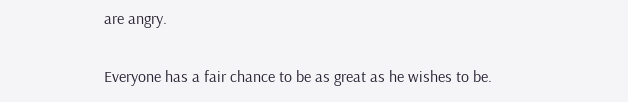are angry.

Everyone has a fair chance to be as great as he wishes to be.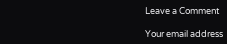Leave a Comment

Your email address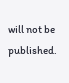will not be published.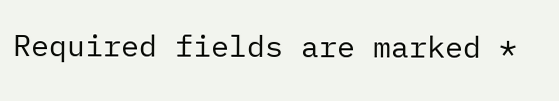Required fields are marked *